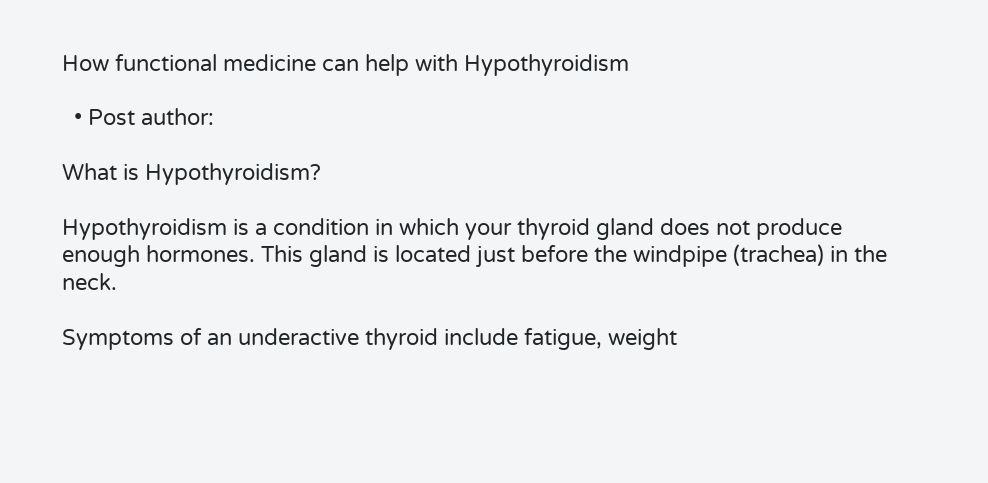How functional medicine can help with Hypothyroidism

  • Post author:

What is Hypothyroidism?

Hypothyroidism is a condition in which your thyroid gland does not produce enough hormones. This gland is located just before the windpipe (trachea) in the neck.

Symptoms of an underactive thyroid include fatigue, weight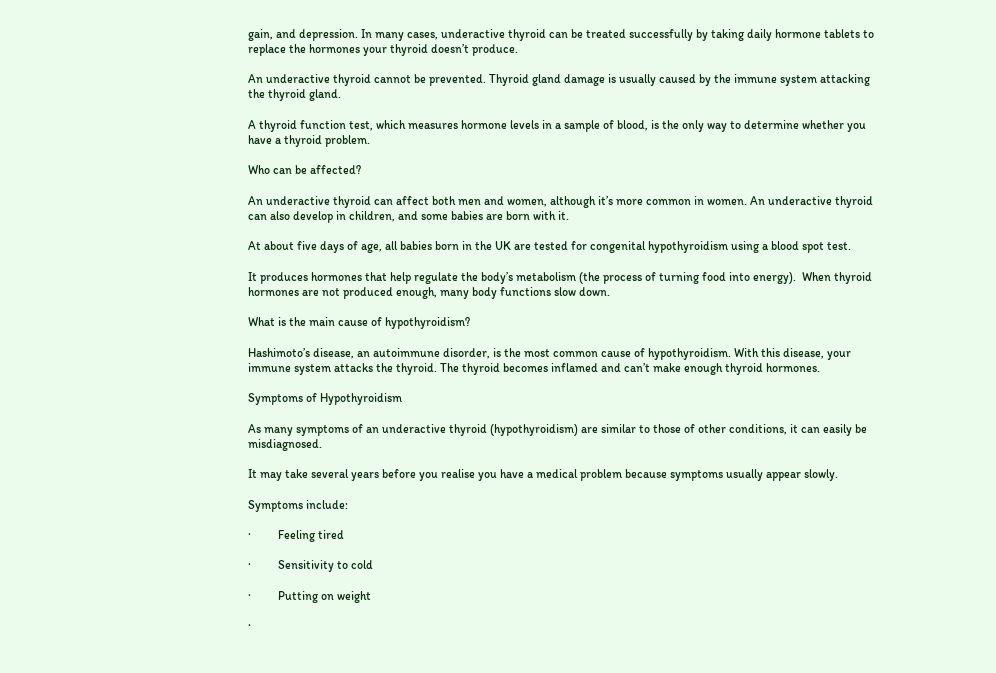gain, and depression. In many cases, underactive thyroid can be treated successfully by taking daily hormone tablets to replace the hormones your thyroid doesn’t produce.

An underactive thyroid cannot be prevented. Thyroid gland damage is usually caused by the immune system attacking the thyroid gland.

A thyroid function test, which measures hormone levels in a sample of blood, is the only way to determine whether you have a thyroid problem.

Who can be affected?

An underactive thyroid can affect both men and women, although it’s more common in women. An underactive thyroid can also develop in children, and some babies are born with it.

At about five days of age, all babies born in the UK are tested for congenital hypothyroidism using a blood spot test.

It produces hormones that help regulate the body’s metabolism (the process of turning food into energy).  When thyroid hormones are not produced enough, many body functions slow down.

What is the main cause of hypothyroidism?

Hashimoto’s disease, an autoimmune disorder, is the most common cause of hypothyroidism. With this disease, your immune system attacks the thyroid. The thyroid becomes inflamed and can’t make enough thyroid hormones.

Symptoms of Hypothyroidism

As many symptoms of an underactive thyroid (hypothyroidism) are similar to those of other conditions, it can easily be misdiagnosed.

It may take several years before you realise you have a medical problem because symptoms usually appear slowly.

Symptoms include:

·         Feeling tired

·         Sensitivity to cold

·         Putting on weight

·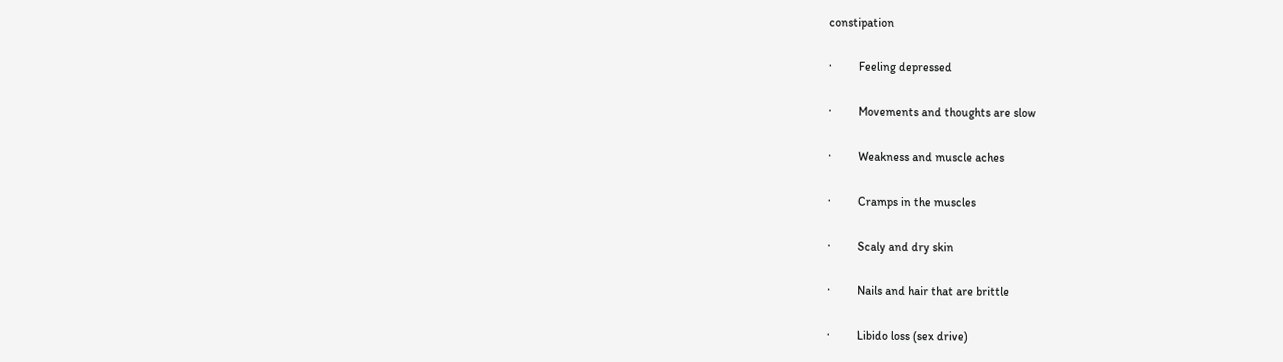constipation

·         Feeling depressed

·         Movements and thoughts are slow

·         Weakness and muscle aches

·         Cramps in the muscles

·         Scaly and dry skin

·         Nails and hair that are brittle

·         Libido loss (sex drive)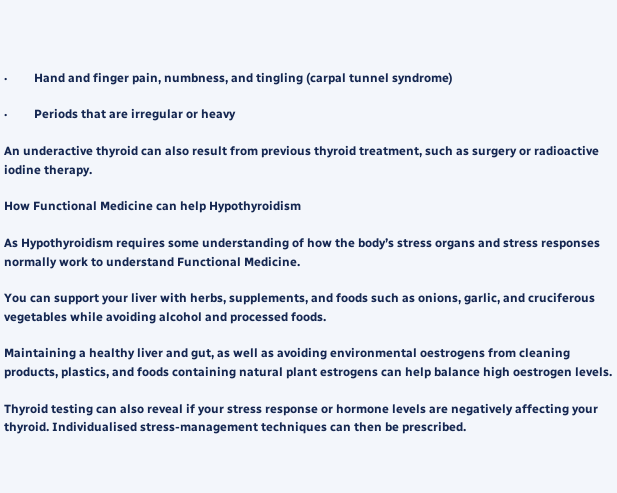·         Hand and finger pain, numbness, and tingling (carpal tunnel syndrome)

·         Periods that are irregular or heavy

An underactive thyroid can also result from previous thyroid treatment, such as surgery or radioactive iodine therapy.

How Functional Medicine can help Hypothyroidism

As Hypothyroidism requires some understanding of how the body’s stress organs and stress responses normally work to understand Functional Medicine.

You can support your liver with herbs, supplements, and foods such as onions, garlic, and cruciferous vegetables while avoiding alcohol and processed foods.

Maintaining a healthy liver and gut, as well as avoiding environmental oestrogens from cleaning products, plastics, and foods containing natural plant estrogens can help balance high oestrogen levels.

Thyroid testing can also reveal if your stress response or hormone levels are negatively affecting your thyroid. Individualised stress-management techniques can then be prescribed.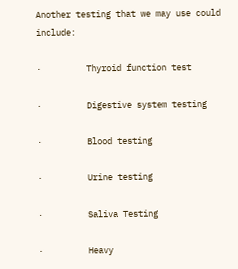Another testing that we may use could include:

·         Thyroid function test

·         Digestive system testing

·         Blood testing

·         Urine testing

·         Saliva Testing

·         Heavy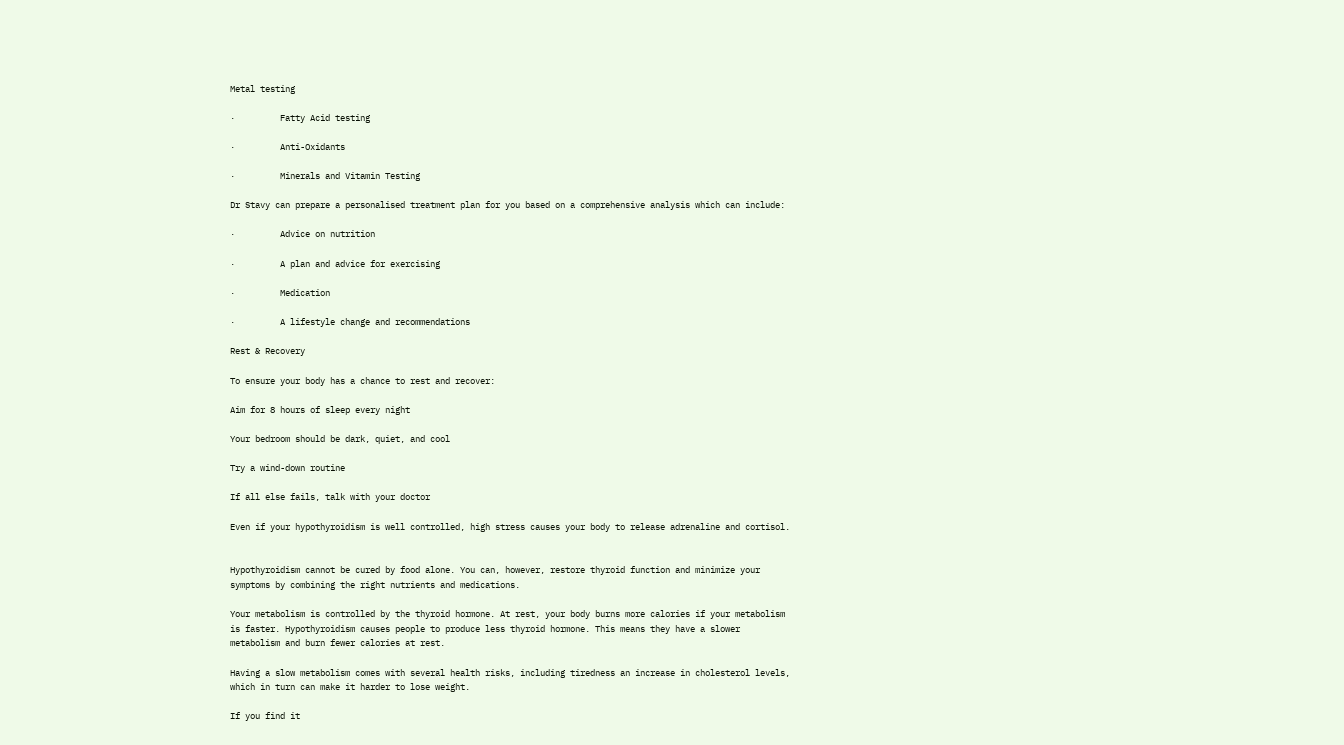Metal testing

·         Fatty Acid testing

·         Anti-Oxidants

·         Minerals and Vitamin Testing

Dr Stavy can prepare a personalised treatment plan for you based on a comprehensive analysis which can include:

·         Advice on nutrition

·         A plan and advice for exercising

·         Medication

·         A lifestyle change and recommendations

Rest & Recovery

To ensure your body has a chance to rest and recover:

Aim for 8 hours of sleep every night

Your bedroom should be dark, quiet, and cool

Try a wind-down routine

If all else fails, talk with your doctor

Even if your hypothyroidism is well controlled, high stress causes your body to release adrenaline and cortisol.


Hypothyroidism cannot be cured by food alone. You can, however, restore thyroid function and minimize your symptoms by combining the right nutrients and medications.

Your metabolism is controlled by the thyroid hormone. At rest, your body burns more calories if your metabolism is faster. Hypothyroidism causes people to produce less thyroid hormone. This means they have a slower metabolism and burn fewer calories at rest.

Having a slow metabolism comes with several health risks, including tiredness an increase in cholesterol levels, which in turn can make it harder to lose weight.

If you find it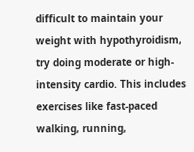difficult to maintain your weight with hypothyroidism, try doing moderate or high-intensity cardio. This includes exercises like fast-paced walking, running,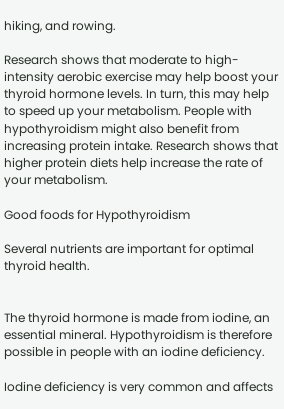hiking, and rowing.

Research shows that moderate to high-intensity aerobic exercise may help boost your thyroid hormone levels. In turn, this may help to speed up your metabolism. People with hypothyroidism might also benefit from increasing protein intake. Research shows that higher protein diets help increase the rate of your metabolism.

Good foods for Hypothyroidism

Several nutrients are important for optimal thyroid health.


The thyroid hormone is made from iodine, an essential mineral. Hypothyroidism is therefore possible in people with an iodine deficiency.

Iodine deficiency is very common and affects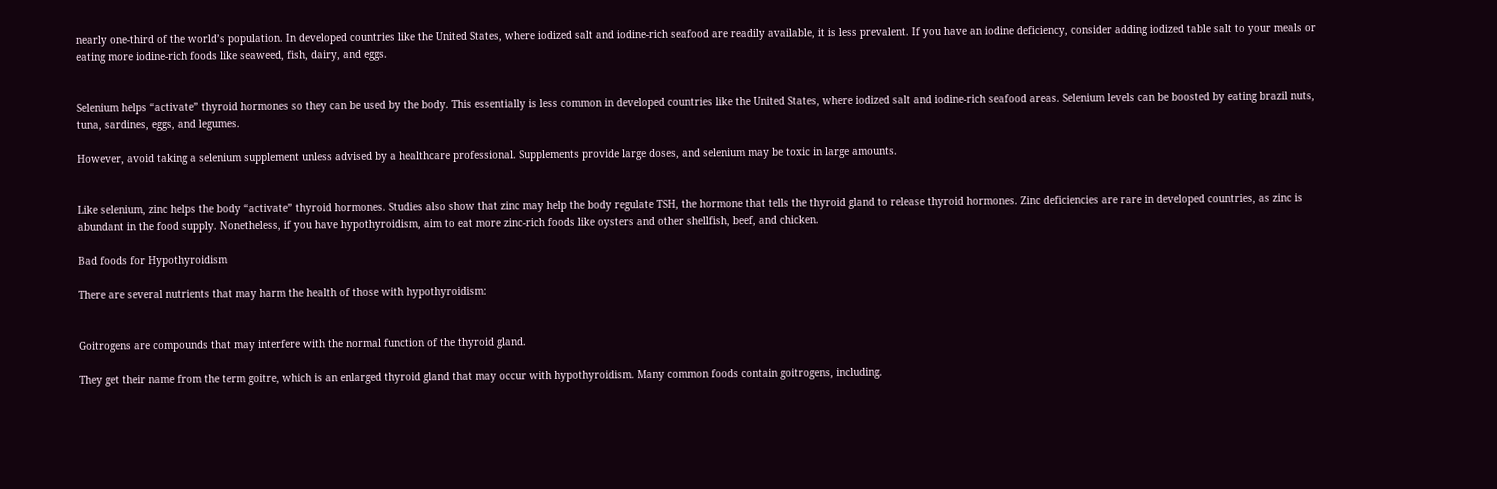nearly one-third of the world’s population. In developed countries like the United States, where iodized salt and iodine-rich seafood are readily available, it is less prevalent. If you have an iodine deficiency, consider adding iodized table salt to your meals or eating more iodine-rich foods like seaweed, fish, dairy, and eggs.


Selenium helps “activate” thyroid hormones so they can be used by the body. This essentially is less common in developed countries like the United States, where iodized salt and iodine-rich seafood areas. Selenium levels can be boosted by eating brazil nuts, tuna, sardines, eggs, and legumes.

However, avoid taking a selenium supplement unless advised by a healthcare professional. Supplements provide large doses, and selenium may be toxic in large amounts.


Like selenium, zinc helps the body “activate” thyroid hormones. Studies also show that zinc may help the body regulate TSH, the hormone that tells the thyroid gland to release thyroid hormones. Zinc deficiencies are rare in developed countries, as zinc is abundant in the food supply. Nonetheless, if you have hypothyroidism, aim to eat more zinc-rich foods like oysters and other shellfish, beef, and chicken.

Bad foods for Hypothyroidism

There are several nutrients that may harm the health of those with hypothyroidism:


Goitrogens are compounds that may interfere with the normal function of the thyroid gland.

They get their name from the term goitre, which is an enlarged thyroid gland that may occur with hypothyroidism. Many common foods contain goitrogens, including.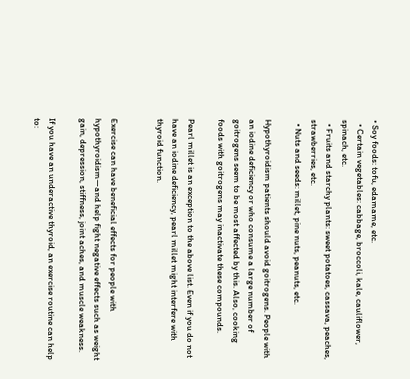• Soy foods: tofu, edamame, etc.
  • Certain vegetables: cabbage, broccoli, kale, cauliflower, spinach, etc.
  • Fruits and starchy plants: sweet potatoes, cassava, peaches, strawberries, etc.
  • Nuts and seeds: millet, pine nuts, peanuts, etc.

Hypothyroidism patients should avoid goitrogens. People with an iodine deficiency or who consume a large number of goitrogens seem to be most affected by this. Also, cooking foods with goitrogens may inactivate these compounds.

Pearl millet is an exception to the above list. Even if you do not have an iodine deficiency, pearl millet might interfere with thyroid function.


Exercise can have beneficial effects for people with hypothyroidism—and help fight negative effects such as weight gain, depression, stiffness, joint aches, and muscle weakness.

If you have an underactive thyroid, an exercise routine can help to: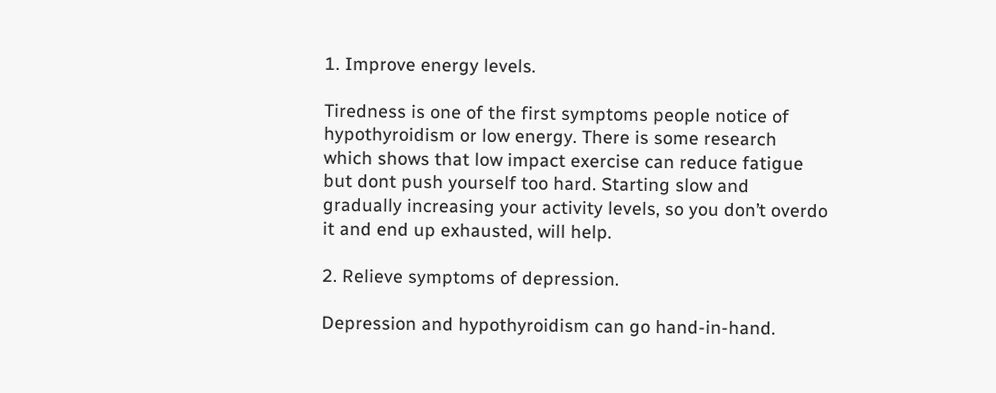1. Improve energy levels.

Tiredness is one of the first symptoms people notice of hypothyroidism or low energy. There is some research which shows that low impact exercise can reduce fatigue but dont push yourself too hard. Starting slow and gradually increasing your activity levels, so you don’t overdo it and end up exhausted, will help.

2. Relieve symptoms of depression.

Depression and hypothyroidism can go hand-in-hand.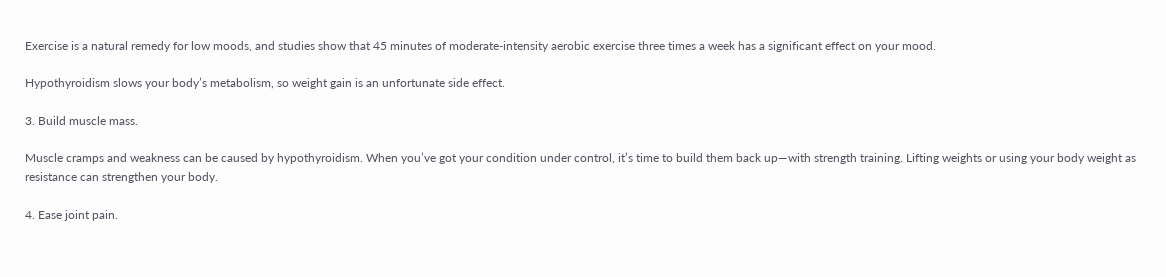Exercise is a natural remedy for low moods, and studies show that 45 minutes of moderate-intensity aerobic exercise three times a week has a significant effect on your mood.

Hypothyroidism slows your body’s metabolism, so weight gain is an unfortunate side effect.

3. Build muscle mass.

Muscle cramps and weakness can be caused by hypothyroidism. When you’ve got your condition under control, it’s time to build them back up—with strength training. Lifting weights or using your body weight as resistance can strengthen your body.

4. Ease joint pain.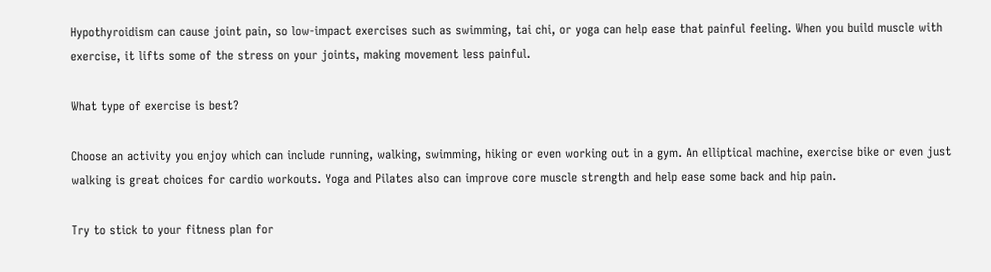Hypothyroidism can cause joint pain, so low-impact exercises such as swimming, tai chi, or yoga can help ease that painful feeling. When you build muscle with exercise, it lifts some of the stress on your joints, making movement less painful.

What type of exercise is best?

Choose an activity you enjoy which can include running, walking, swimming, hiking or even working out in a gym. An elliptical machine, exercise bike or even just walking is great choices for cardio workouts. Yoga and Pilates also can improve core muscle strength and help ease some back and hip pain.

Try to stick to your fitness plan for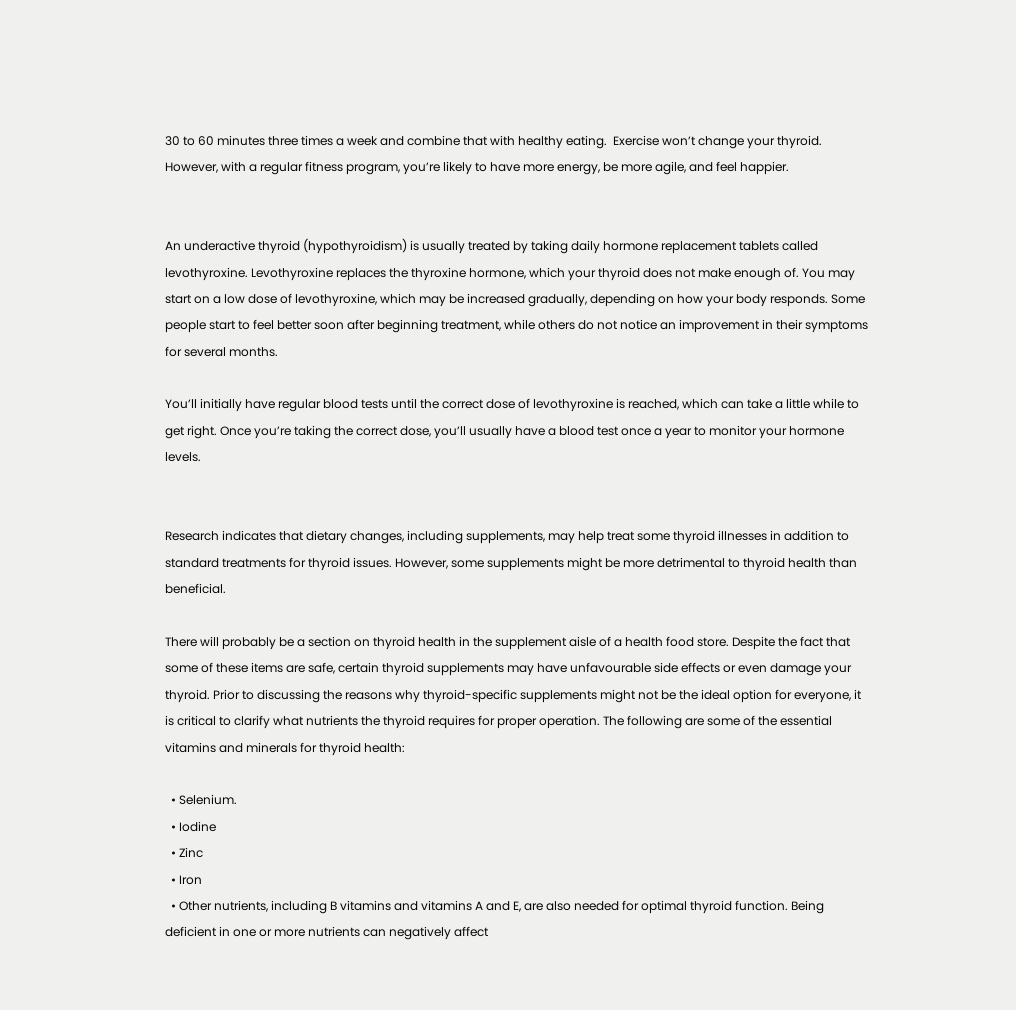30 to 60 minutes three times a week and combine that with healthy eating.  Exercise won’t change your thyroid. However, with a regular fitness program, you’re likely to have more energy, be more agile, and feel happier.


An underactive thyroid (hypothyroidism) is usually treated by taking daily hormone replacement tablets called levothyroxine. Levothyroxine replaces the thyroxine hormone, which your thyroid does not make enough of. You may start on a low dose of levothyroxine, which may be increased gradually, depending on how your body responds. Some people start to feel better soon after beginning treatment, while others do not notice an improvement in their symptoms for several months.

You’ll initially have regular blood tests until the correct dose of levothyroxine is reached, which can take a little while to get right. Once you’re taking the correct dose, you’ll usually have a blood test once a year to monitor your hormone levels.


Research indicates that dietary changes, including supplements, may help treat some thyroid illnesses in addition to standard treatments for thyroid issues. However, some supplements might be more detrimental to thyroid health than beneficial.

There will probably be a section on thyroid health in the supplement aisle of a health food store. Despite the fact that some of these items are safe, certain thyroid supplements may have unfavourable side effects or even damage your thyroid. Prior to discussing the reasons why thyroid-specific supplements might not be the ideal option for everyone, it is critical to clarify what nutrients the thyroid requires for proper operation. The following are some of the essential vitamins and minerals for thyroid health:

  • Selenium.
  • Iodine
  • Zinc
  • Iron
  • Other nutrients, including B vitamins and vitamins A and E, are also needed for optimal thyroid function. Being deficient in one or more nutrients can negatively affect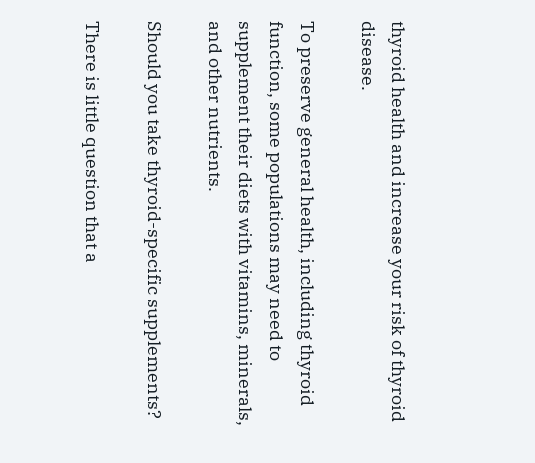thyroid health and increase your risk of thyroid disease.

To preserve general health, including thyroid function, some populations may need to supplement their diets with vitamins, minerals, and other nutrients.

Should you take thyroid-specific supplements?

There is little question that a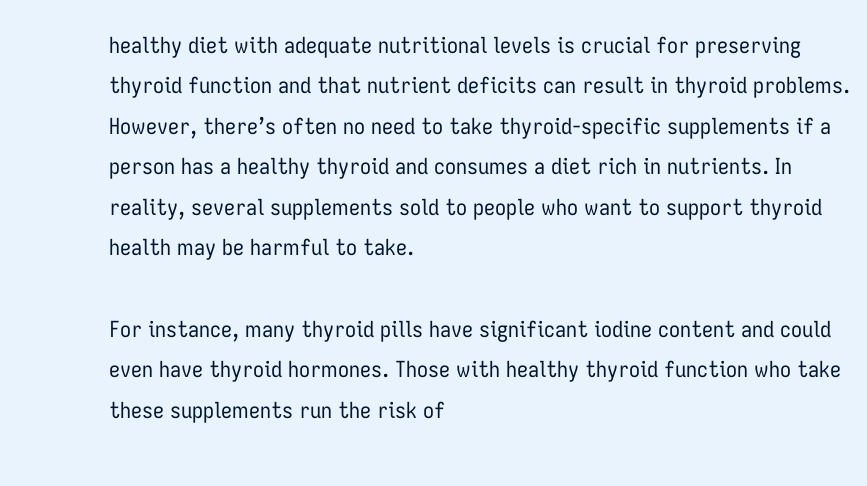healthy diet with adequate nutritional levels is crucial for preserving thyroid function and that nutrient deficits can result in thyroid problems. However, there’s often no need to take thyroid-specific supplements if a person has a healthy thyroid and consumes a diet rich in nutrients. In reality, several supplements sold to people who want to support thyroid health may be harmful to take.

For instance, many thyroid pills have significant iodine content and could even have thyroid hormones. Those with healthy thyroid function who take these supplements run the risk of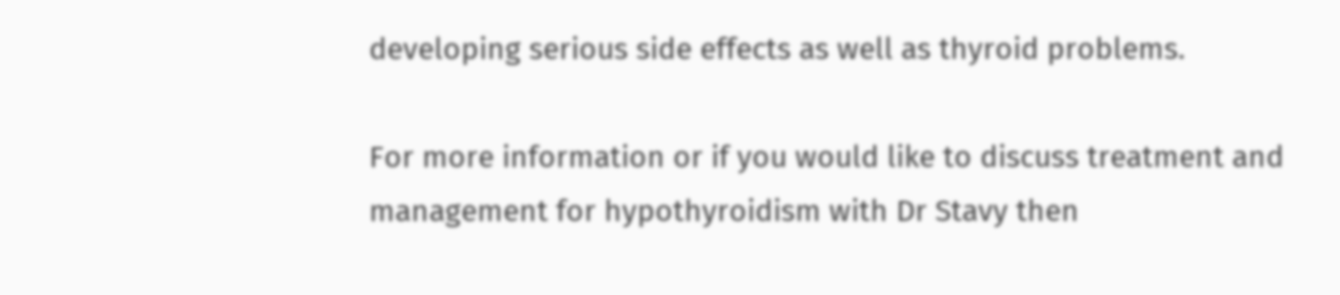developing serious side effects as well as thyroid problems.

For more information or if you would like to discuss treatment and management for hypothyroidism with Dr Stavy then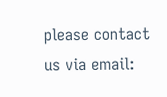please contact us via email: